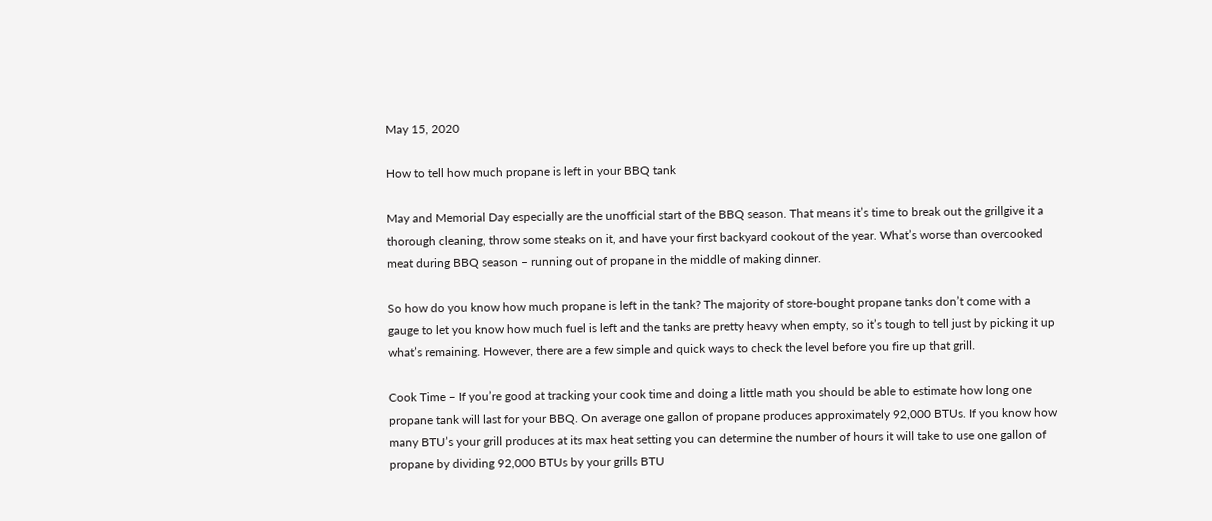May 15, 2020

How to tell how much propane is left in your BBQ tank

May and Memorial Day especially are the unofficial start of the BBQ season. That means it’s time to break out the grillgive it a thorough cleaning, throw some steaks on it, and have your first backyard cookout of the year. What’s worse than overcooked meat during BBQ season – running out of propane in the middle of making dinner.

So how do you know how much propane is left in the tank? The majority of store-bought propane tanks don’t come with a gauge to let you know how much fuel is left and the tanks are pretty heavy when empty, so it’s tough to tell just by picking it up what’s remaining. However, there are a few simple and quick ways to check the level before you fire up that grill.

Cook Time – If you’re good at tracking your cook time and doing a little math you should be able to estimate how long one propane tank will last for your BBQ. On average one gallon of propane produces approximately 92,000 BTUs. If you know how many BTU’s your grill produces at its max heat setting you can determine the number of hours it will take to use one gallon of propane by dividing 92,000 BTUs by your grills BTU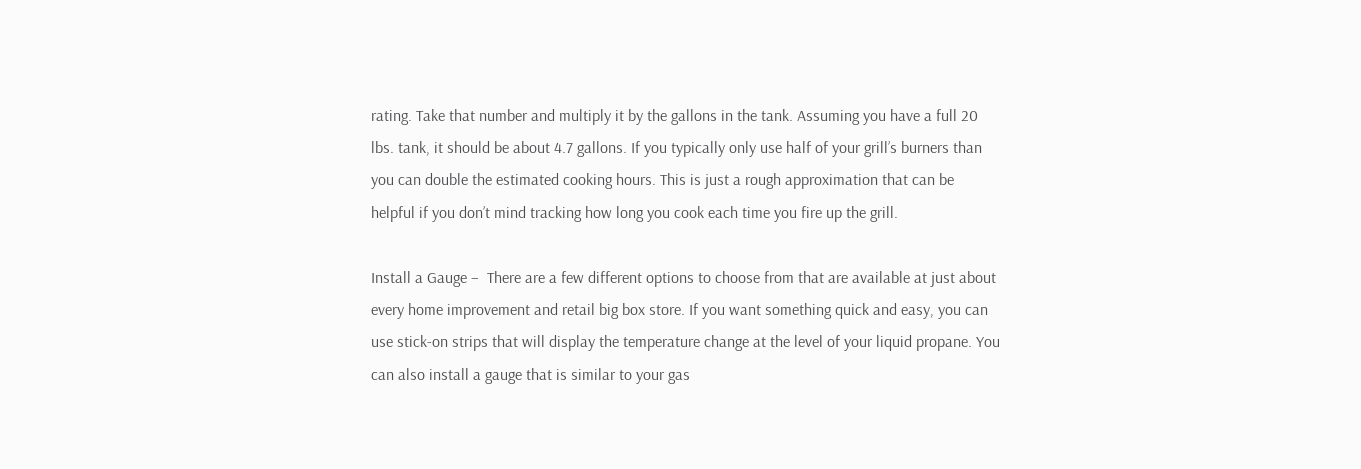rating. Take that number and multiply it by the gallons in the tank. Assuming you have a full 20 lbs. tank, it should be about 4.7 gallons. If you typically only use half of your grill’s burners than you can double the estimated cooking hours. This is just a rough approximation that can be helpful if you don’t mind tracking how long you cook each time you fire up the grill.

Install a Gauge –  There are a few different options to choose from that are available at just about every home improvement and retail big box store. If you want something quick and easy, you can use stick-on strips that will display the temperature change at the level of your liquid propane. You can also install a gauge that is similar to your gas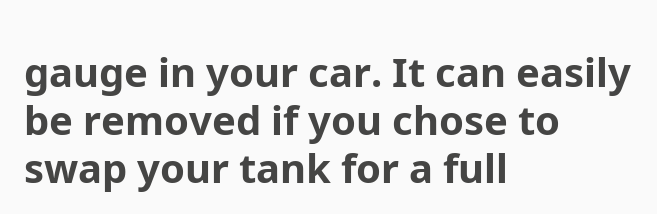gauge in your car. It can easily be removed if you chose to swap your tank for a full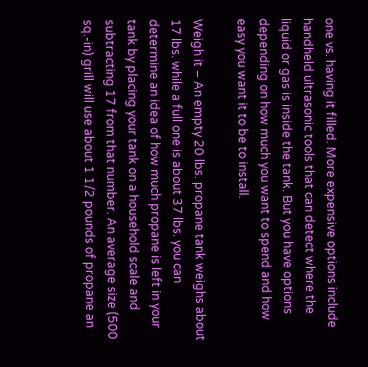one vs. having it filled. More expensive options include handheld ultrasonic tools that can detect where the liquid or gas is inside the tank. But you have options depending on how much you want to spend and how easy you want it to be to install.

Weigh it – An empty 20 lbs. propane tank weighs about 17 lbs. while a full one is about 37 lbs. you can determine an idea of how much propane is left in your tank by placing your tank on a household scale and subtracting 17 from that number. An average size (500 sq.-in) grill will use about 1 1/2 pounds of propane an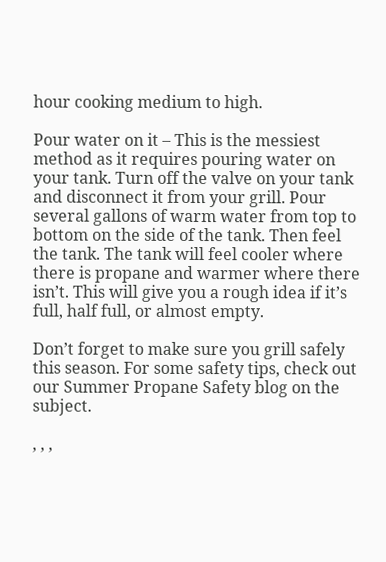hour cooking medium to high.

Pour water on it – This is the messiest method as it requires pouring water on your tank. Turn off the valve on your tank and disconnect it from your grill. Pour several gallons of warm water from top to bottom on the side of the tank. Then feel the tank. The tank will feel cooler where there is propane and warmer where there isn’t. This will give you a rough idea if it’s full, half full, or almost empty.

Don’t forget to make sure you grill safely this season. For some safety tips, check out our Summer Propane Safety blog on the subject.

, , ,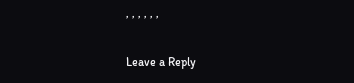, , , , , ,

Leave a Reply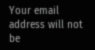Your email address will not be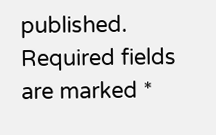published. Required fields are marked *